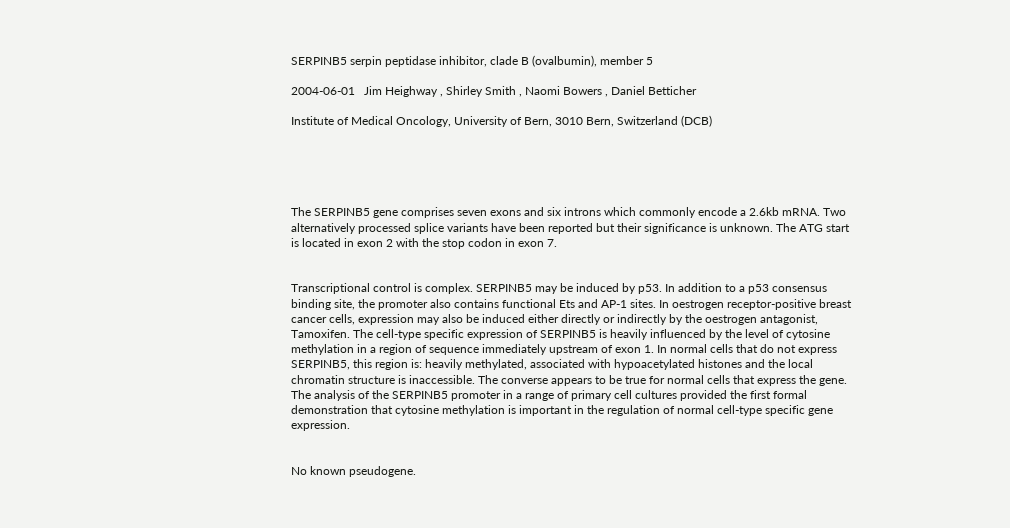SERPINB5 serpin peptidase inhibitor, clade B (ovalbumin), member 5

2004-06-01   Jim Heighway , Shirley Smith , Naomi Bowers , Daniel Betticher

Institute of Medical Oncology, University of Bern, 3010 Bern, Switzerland (DCB)





The SERPINB5 gene comprises seven exons and six introns which commonly encode a 2.6kb mRNA. Two alternatively processed splice variants have been reported but their significance is unknown. The ATG start is located in exon 2 with the stop codon in exon 7.


Transcriptional control is complex. SERPINB5 may be induced by p53. In addition to a p53 consensus binding site, the promoter also contains functional Ets and AP-1 sites. In oestrogen receptor-positive breast cancer cells, expression may also be induced either directly or indirectly by the oestrogen antagonist, Tamoxifen. The cell-type specific expression of SERPINB5 is heavily influenced by the level of cytosine methylation in a region of sequence immediately upstream of exon 1. In normal cells that do not express SERPINB5, this region is: heavily methylated, associated with hypoacetylated histones and the local chromatin structure is inaccessible. The converse appears to be true for normal cells that express the gene. The analysis of the SERPINB5 promoter in a range of primary cell cultures provided the first formal demonstration that cytosine methylation is important in the regulation of normal cell-type specific gene expression.


No known pseudogene.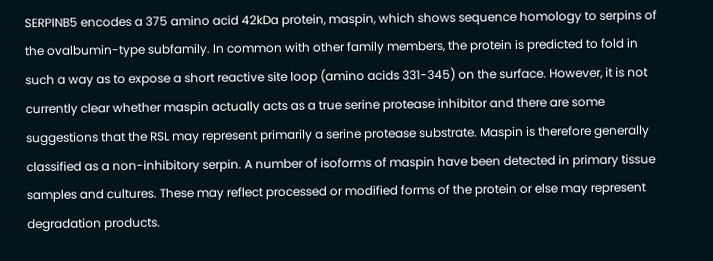SERPINB5 encodes a 375 amino acid 42kDa protein, maspin, which shows sequence homology to serpins of the ovalbumin-type subfamily. In common with other family members, the protein is predicted to fold in such a way as to expose a short reactive site loop (amino acids 331-345) on the surface. However, it is not currently clear whether maspin actually acts as a true serine protease inhibitor and there are some suggestions that the RSL may represent primarily a serine protease substrate. Maspin is therefore generally classified as a non-inhibitory serpin. A number of isoforms of maspin have been detected in primary tissue samples and cultures. These may reflect processed or modified forms of the protein or else may represent degradation products.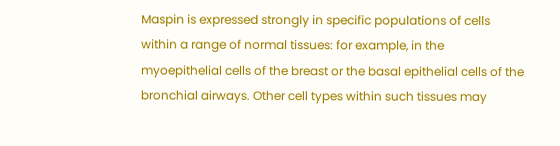Maspin is expressed strongly in specific populations of cells within a range of normal tissues: for example, in the myoepithelial cells of the breast or the basal epithelial cells of the bronchial airways. Other cell types within such tissues may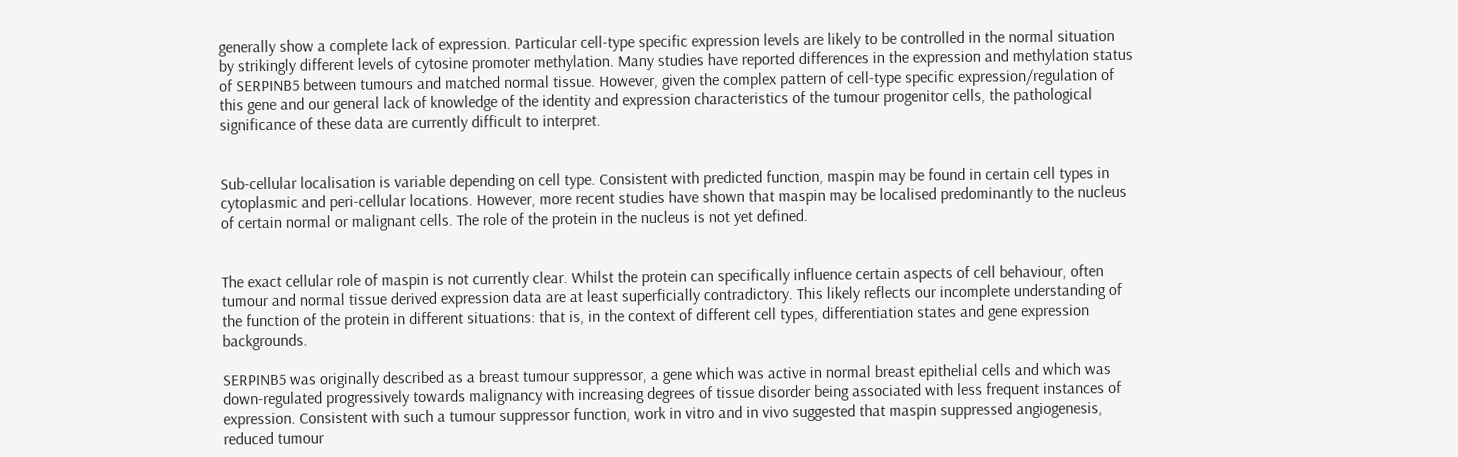generally show a complete lack of expression. Particular cell-type specific expression levels are likely to be controlled in the normal situation by strikingly different levels of cytosine promoter methylation. Many studies have reported differences in the expression and methylation status of SERPINB5 between tumours and matched normal tissue. However, given the complex pattern of cell-type specific expression/regulation of this gene and our general lack of knowledge of the identity and expression characteristics of the tumour progenitor cells, the pathological significance of these data are currently difficult to interpret.


Sub-cellular localisation is variable depending on cell type. Consistent with predicted function, maspin may be found in certain cell types in cytoplasmic and peri-cellular locations. However, more recent studies have shown that maspin may be localised predominantly to the nucleus of certain normal or malignant cells. The role of the protein in the nucleus is not yet defined.


The exact cellular role of maspin is not currently clear. Whilst the protein can specifically influence certain aspects of cell behaviour, often tumour and normal tissue derived expression data are at least superficially contradictory. This likely reflects our incomplete understanding of the function of the protein in different situations: that is, in the context of different cell types, differentiation states and gene expression backgrounds.

SERPINB5 was originally described as a breast tumour suppressor, a gene which was active in normal breast epithelial cells and which was down-regulated progressively towards malignancy with increasing degrees of tissue disorder being associated with less frequent instances of expression. Consistent with such a tumour suppressor function, work in vitro and in vivo suggested that maspin suppressed angiogenesis, reduced tumour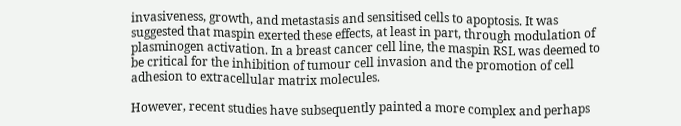invasiveness, growth, and metastasis and sensitised cells to apoptosis. It was suggested that maspin exerted these effects, at least in part, through modulation of plasminogen activation. In a breast cancer cell line, the maspin RSL was deemed to be critical for the inhibition of tumour cell invasion and the promotion of cell adhesion to extracellular matrix molecules.

However, recent studies have subsequently painted a more complex and perhaps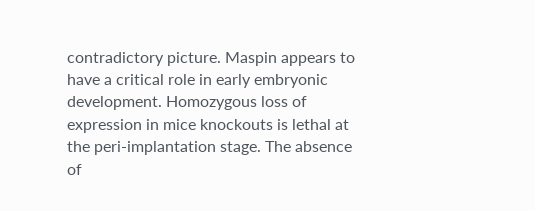contradictory picture. Maspin appears to have a critical role in early embryonic development. Homozygous loss of expression in mice knockouts is lethal at the peri-implantation stage. The absence of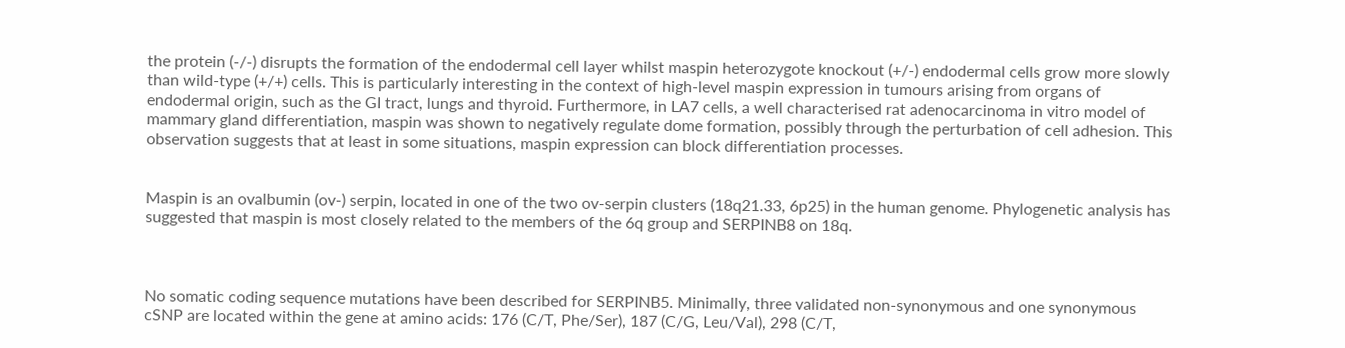the protein (-/-) disrupts the formation of the endodermal cell layer whilst maspin heterozygote knockout (+/-) endodermal cells grow more slowly than wild-type (+/+) cells. This is particularly interesting in the context of high-level maspin expression in tumours arising from organs of endodermal origin, such as the GI tract, lungs and thyroid. Furthermore, in LA7 cells, a well characterised rat adenocarcinoma in vitro model of mammary gland differentiation, maspin was shown to negatively regulate dome formation, possibly through the perturbation of cell adhesion. This observation suggests that at least in some situations, maspin expression can block differentiation processes.


Maspin is an ovalbumin (ov-) serpin, located in one of the two ov-serpin clusters (18q21.33, 6p25) in the human genome. Phylogenetic analysis has suggested that maspin is most closely related to the members of the 6q group and SERPINB8 on 18q.



No somatic coding sequence mutations have been described for SERPINB5. Minimally, three validated non-synonymous and one synonymous cSNP are located within the gene at amino acids: 176 (C/T, Phe/Ser), 187 (C/G, Leu/Val), 298 (C/T,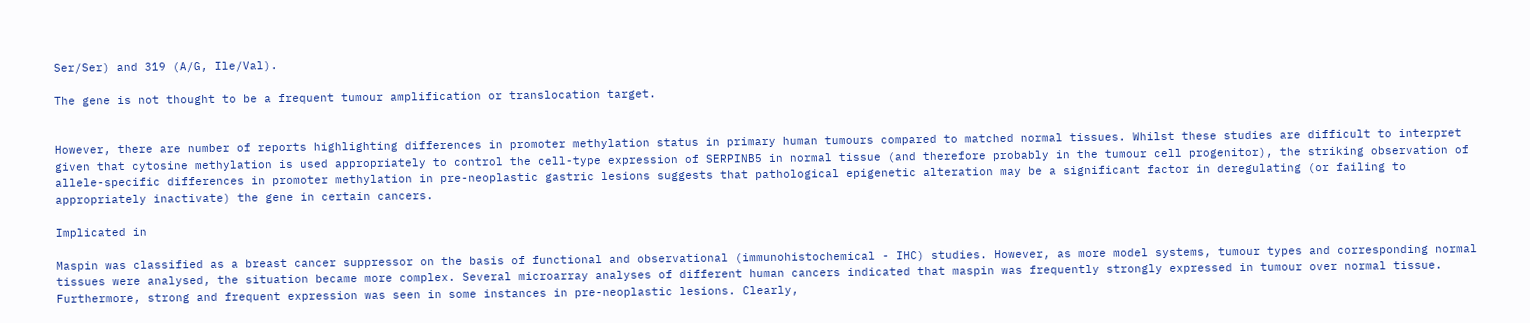Ser/Ser) and 319 (A/G, Ile/Val).

The gene is not thought to be a frequent tumour amplification or translocation target.


However, there are number of reports highlighting differences in promoter methylation status in primary human tumours compared to matched normal tissues. Whilst these studies are difficult to interpret given that cytosine methylation is used appropriately to control the cell-type expression of SERPINB5 in normal tissue (and therefore probably in the tumour cell progenitor), the striking observation of allele-specific differences in promoter methylation in pre-neoplastic gastric lesions suggests that pathological epigenetic alteration may be a significant factor in deregulating (or failing to appropriately inactivate) the gene in certain cancers.

Implicated in

Maspin was classified as a breast cancer suppressor on the basis of functional and observational (immunohistochemical - IHC) studies. However, as more model systems, tumour types and corresponding normal tissues were analysed, the situation became more complex. Several microarray analyses of different human cancers indicated that maspin was frequently strongly expressed in tumour over normal tissue. Furthermore, strong and frequent expression was seen in some instances in pre-neoplastic lesions. Clearly,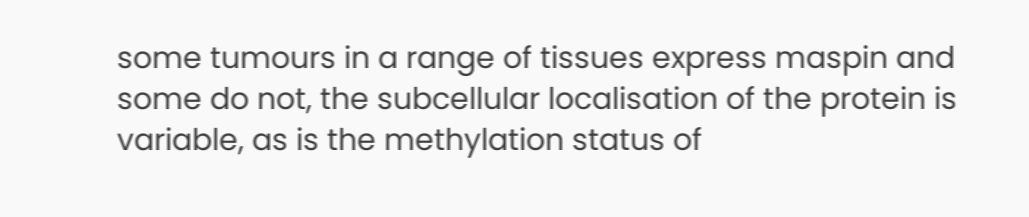some tumours in a range of tissues express maspin and some do not, the subcellular localisation of the protein is variable, as is the methylation status of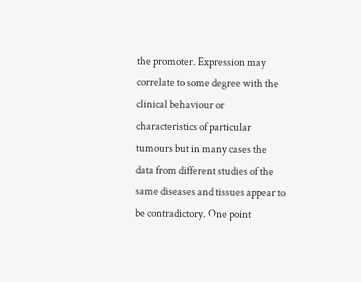the promoter. Expression may correlate to some degree with the clinical behaviour or characteristics of particular tumours but in many cases the data from different studies of the same diseases and tissues appear to be contradictory. One point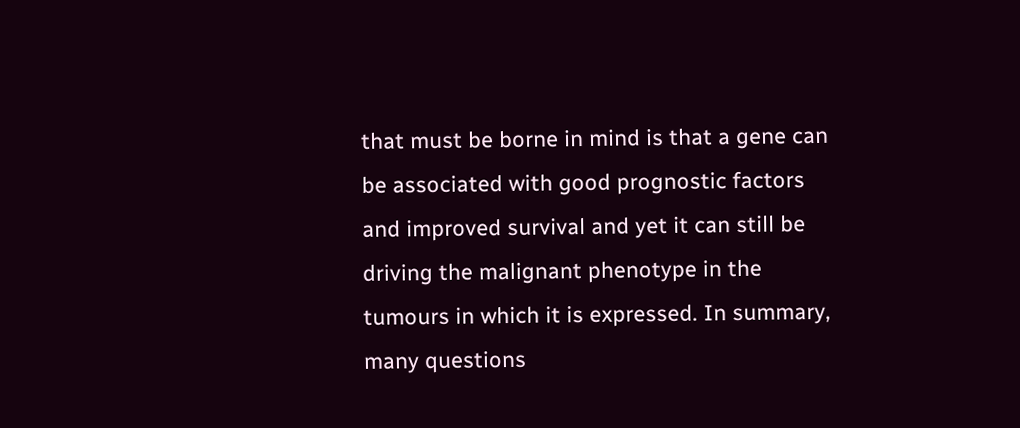that must be borne in mind is that a gene can be associated with good prognostic factors and improved survival and yet it can still be driving the malignant phenotype in the tumours in which it is expressed. In summary, many questions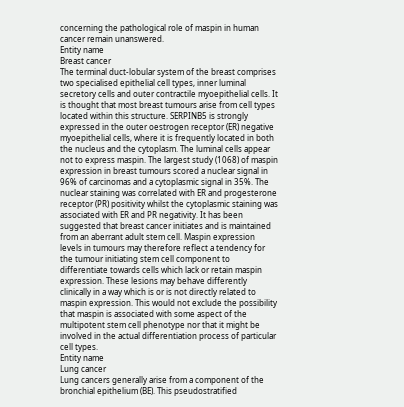concerning the pathological role of maspin in human cancer remain unanswered.
Entity name
Breast cancer
The terminal duct-lobular system of the breast comprises two specialised epithelial cell types, inner luminal secretory cells and outer contractile myoepithelial cells. It is thought that most breast tumours arise from cell types located within this structure. SERPINB5 is strongly expressed in the outer oestrogen receptor (ER) negative myoepithelial cells, where it is frequently located in both the nucleus and the cytoplasm. The luminal cells appear not to express maspin. The largest study (1068) of maspin expression in breast tumours scored a nuclear signal in 96% of carcinomas and a cytoplasmic signal in 35%. The nuclear staining was correlated with ER and progesterone receptor (PR) positivity whilst the cytoplasmic staining was associated with ER and PR negativity. It has been suggested that breast cancer initiates and is maintained from an aberrant adult stem cell. Maspin expression levels in tumours may therefore reflect a tendency for the tumour initiating stem cell component to differentiate towards cells which lack or retain maspin expression. These lesions may behave differently clinically in a way which is or is not directly related to maspin expression. This would not exclude the possibility that maspin is associated with some aspect of the multipotent stem cell phenotype nor that it might be involved in the actual differentiation process of particular cell types.
Entity name
Lung cancer
Lung cancers generally arise from a component of the bronchial epithelium (BE). This pseudostratified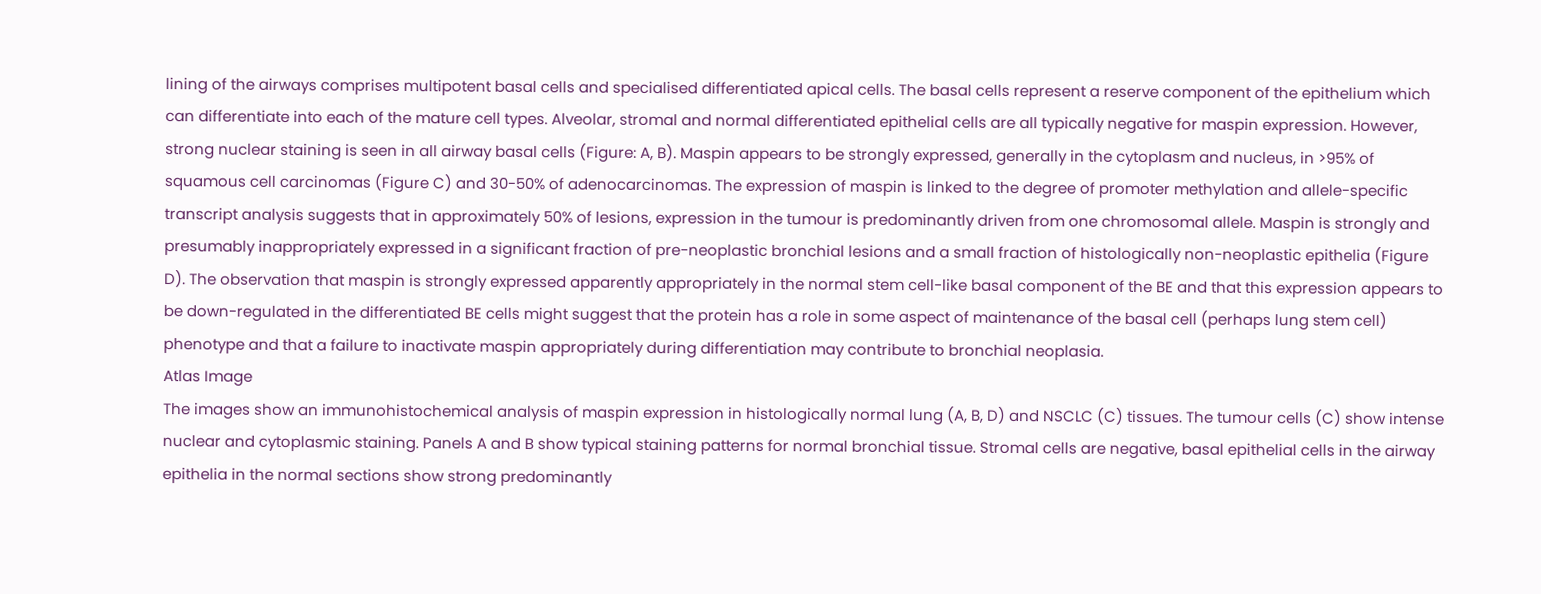lining of the airways comprises multipotent basal cells and specialised differentiated apical cells. The basal cells represent a reserve component of the epithelium which can differentiate into each of the mature cell types. Alveolar, stromal and normal differentiated epithelial cells are all typically negative for maspin expression. However, strong nuclear staining is seen in all airway basal cells (Figure: A, B). Maspin appears to be strongly expressed, generally in the cytoplasm and nucleus, in >95% of squamous cell carcinomas (Figure C) and 30-50% of adenocarcinomas. The expression of maspin is linked to the degree of promoter methylation and allele-specific transcript analysis suggests that in approximately 50% of lesions, expression in the tumour is predominantly driven from one chromosomal allele. Maspin is strongly and presumably inappropriately expressed in a significant fraction of pre-neoplastic bronchial lesions and a small fraction of histologically non-neoplastic epithelia (Figure D). The observation that maspin is strongly expressed apparently appropriately in the normal stem cell-like basal component of the BE and that this expression appears to be down-regulated in the differentiated BE cells might suggest that the protein has a role in some aspect of maintenance of the basal cell (perhaps lung stem cell) phenotype and that a failure to inactivate maspin appropriately during differentiation may contribute to bronchial neoplasia.
Atlas Image
The images show an immunohistochemical analysis of maspin expression in histologically normal lung (A, B, D) and NSCLC (C) tissues. The tumour cells (C) show intense nuclear and cytoplasmic staining. Panels A and B show typical staining patterns for normal bronchial tissue. Stromal cells are negative, basal epithelial cells in the airway epithelia in the normal sections show strong predominantly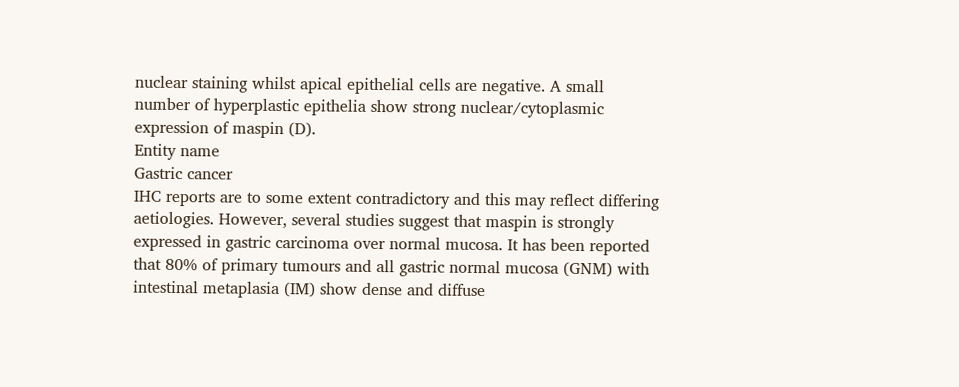nuclear staining whilst apical epithelial cells are negative. A small number of hyperplastic epithelia show strong nuclear/cytoplasmic expression of maspin (D).
Entity name
Gastric cancer
IHC reports are to some extent contradictory and this may reflect differing aetiologies. However, several studies suggest that maspin is strongly expressed in gastric carcinoma over normal mucosa. It has been reported that 80% of primary tumours and all gastric normal mucosa (GNM) with intestinal metaplasia (IM) show dense and diffuse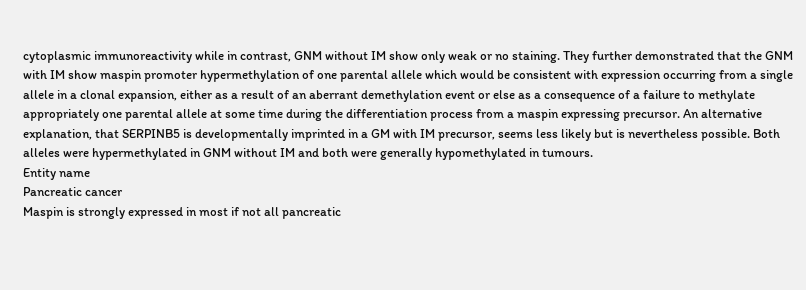cytoplasmic immunoreactivity while in contrast, GNM without IM show only weak or no staining. They further demonstrated that the GNM with IM show maspin promoter hypermethylation of one parental allele which would be consistent with expression occurring from a single allele in a clonal expansion, either as a result of an aberrant demethylation event or else as a consequence of a failure to methylate appropriately one parental allele at some time during the differentiation process from a maspin expressing precursor. An alternative explanation, that SERPINB5 is developmentally imprinted in a GM with IM precursor, seems less likely but is nevertheless possible. Both alleles were hypermethylated in GNM without IM and both were generally hypomethylated in tumours.
Entity name
Pancreatic cancer
Maspin is strongly expressed in most if not all pancreatic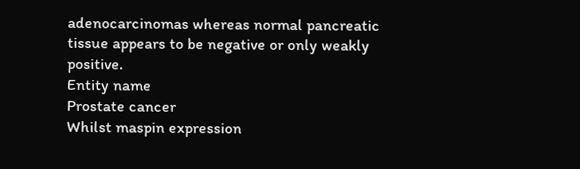adenocarcinomas whereas normal pancreatic tissue appears to be negative or only weakly positive.
Entity name
Prostate cancer
Whilst maspin expression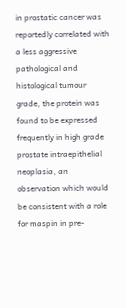in prostatic cancer was reportedly correlated with a less aggressive pathological and histological tumour grade, the protein was found to be expressed frequently in high grade prostate intraepithelial neoplasia, an observation which would be consistent with a role for maspin in pre-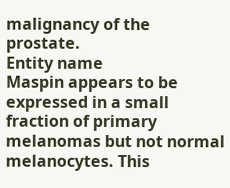malignancy of the prostate.
Entity name
Maspin appears to be expressed in a small fraction of primary melanomas but not normal melanocytes. This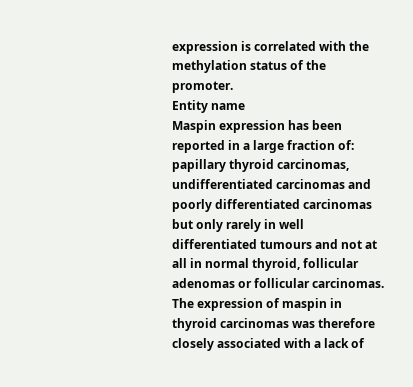expression is correlated with the methylation status of the promoter.
Entity name
Maspin expression has been reported in a large fraction of: papillary thyroid carcinomas, undifferentiated carcinomas and poorly differentiated carcinomas but only rarely in well differentiated tumours and not at all in normal thyroid, follicular adenomas or follicular carcinomas. The expression of maspin in thyroid carcinomas was therefore closely associated with a lack of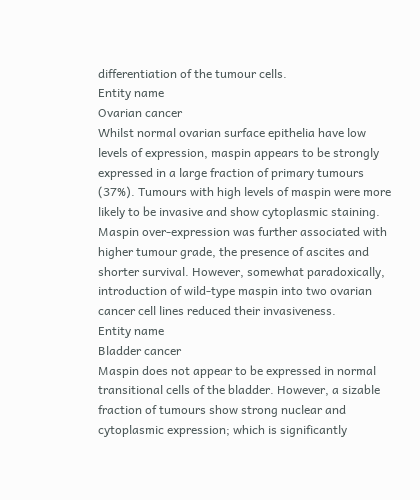differentiation of the tumour cells.
Entity name
Ovarian cancer
Whilst normal ovarian surface epithelia have low levels of expression, maspin appears to be strongly expressed in a large fraction of primary tumours (37%). Tumours with high levels of maspin were more likely to be invasive and show cytoplasmic staining. Maspin over-expression was further associated with higher tumour grade, the presence of ascites and shorter survival. However, somewhat paradoxically, introduction of wild-type maspin into two ovarian cancer cell lines reduced their invasiveness.
Entity name
Bladder cancer
Maspin does not appear to be expressed in normal transitional cells of the bladder. However, a sizable fraction of tumours show strong nuclear and cytoplasmic expression; which is significantly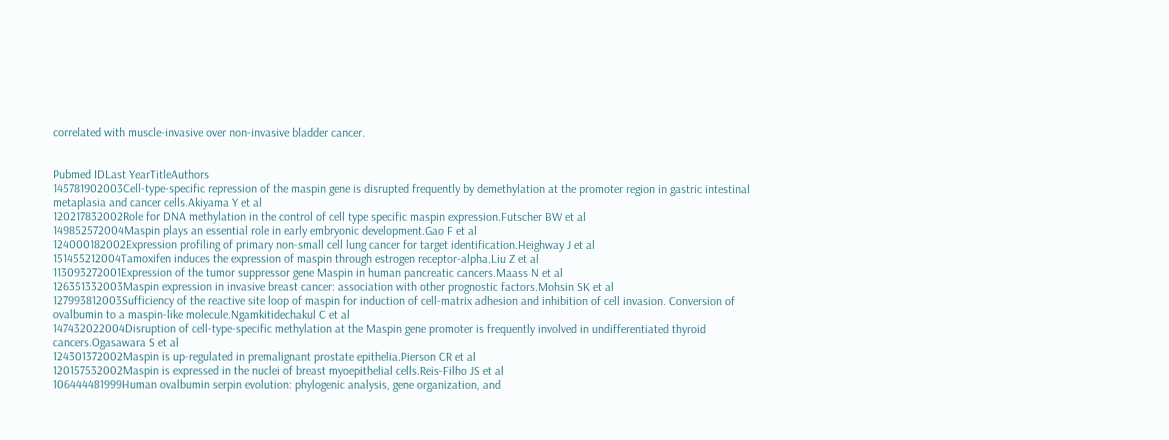correlated with muscle-invasive over non-invasive bladder cancer.


Pubmed IDLast YearTitleAuthors
145781902003Cell-type-specific repression of the maspin gene is disrupted frequently by demethylation at the promoter region in gastric intestinal metaplasia and cancer cells.Akiyama Y et al
120217832002Role for DNA methylation in the control of cell type specific maspin expression.Futscher BW et al
149852572004Maspin plays an essential role in early embryonic development.Gao F et al
124000182002Expression profiling of primary non-small cell lung cancer for target identification.Heighway J et al
151455212004Tamoxifen induces the expression of maspin through estrogen receptor-alpha.Liu Z et al
113093272001Expression of the tumor suppressor gene Maspin in human pancreatic cancers.Maass N et al
126351332003Maspin expression in invasive breast cancer: association with other prognostic factors.Mohsin SK et al
127993812003Sufficiency of the reactive site loop of maspin for induction of cell-matrix adhesion and inhibition of cell invasion. Conversion of ovalbumin to a maspin-like molecule.Ngamkitidechakul C et al
147432022004Disruption of cell-type-specific methylation at the Maspin gene promoter is frequently involved in undifferentiated thyroid cancers.Ogasawara S et al
124301372002Maspin is up-regulated in premalignant prostate epithelia.Pierson CR et al
120157532002Maspin is expressed in the nuclei of breast myoepithelial cells.Reis-Filho JS et al
106444481999Human ovalbumin serpin evolution: phylogenic analysis, gene organization, and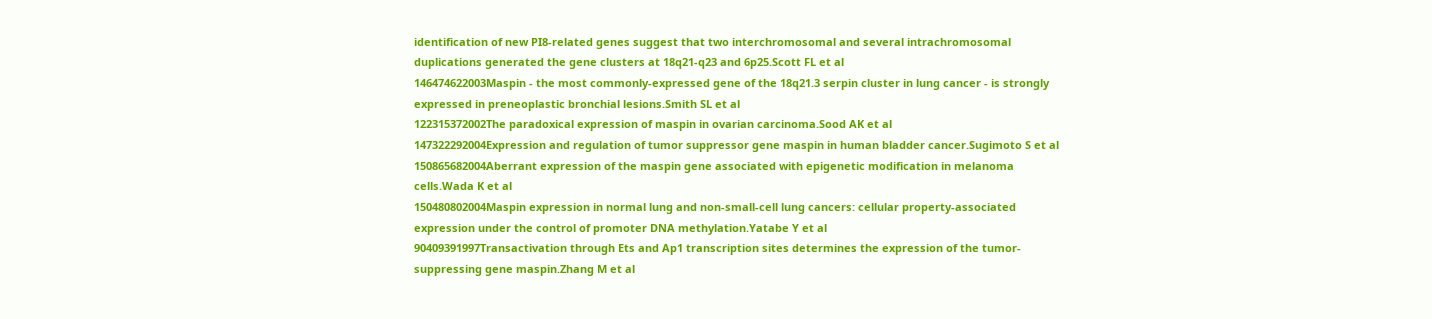identification of new PI8-related genes suggest that two interchromosomal and several intrachromosomal duplications generated the gene clusters at 18q21-q23 and 6p25.Scott FL et al
146474622003Maspin - the most commonly-expressed gene of the 18q21.3 serpin cluster in lung cancer - is strongly expressed in preneoplastic bronchial lesions.Smith SL et al
122315372002The paradoxical expression of maspin in ovarian carcinoma.Sood AK et al
147322292004Expression and regulation of tumor suppressor gene maspin in human bladder cancer.Sugimoto S et al
150865682004Aberrant expression of the maspin gene associated with epigenetic modification in melanoma cells.Wada K et al
150480802004Maspin expression in normal lung and non-small-cell lung cancers: cellular property-associated expression under the control of promoter DNA methylation.Yatabe Y et al
90409391997Transactivation through Ets and Ap1 transcription sites determines the expression of the tumor-suppressing gene maspin.Zhang M et al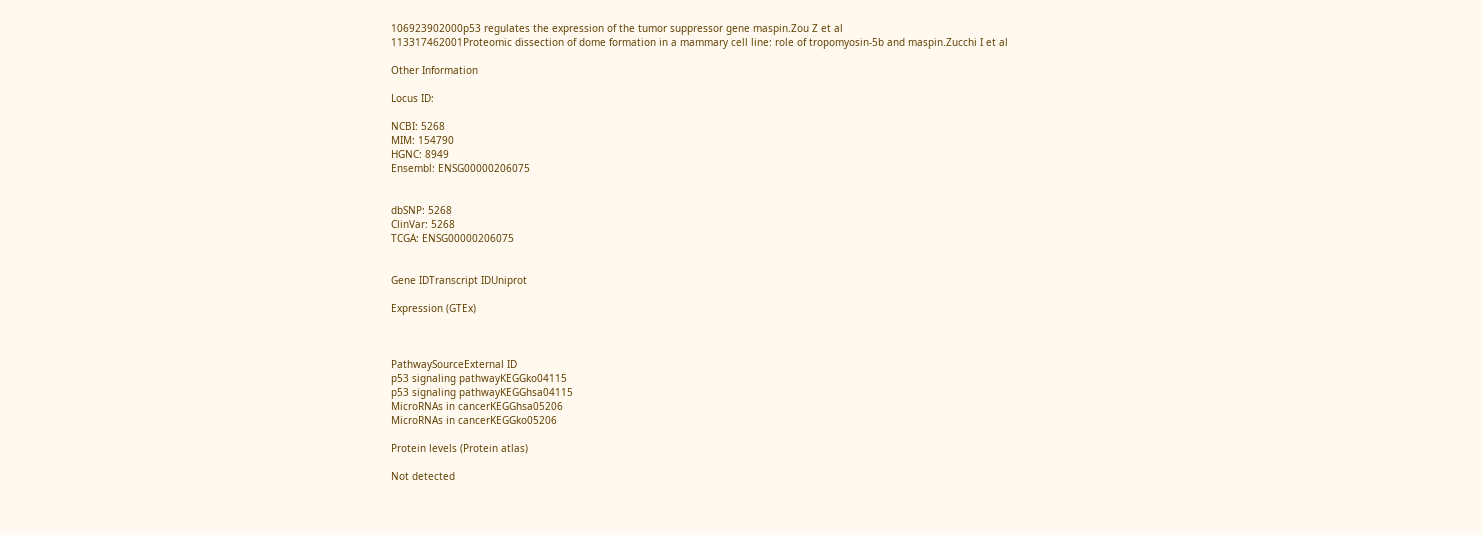106923902000p53 regulates the expression of the tumor suppressor gene maspin.Zou Z et al
113317462001Proteomic dissection of dome formation in a mammary cell line: role of tropomyosin-5b and maspin.Zucchi I et al

Other Information

Locus ID:

NCBI: 5268
MIM: 154790
HGNC: 8949
Ensembl: ENSG00000206075


dbSNP: 5268
ClinVar: 5268
TCGA: ENSG00000206075


Gene IDTranscript IDUniprot

Expression (GTEx)



PathwaySourceExternal ID
p53 signaling pathwayKEGGko04115
p53 signaling pathwayKEGGhsa04115
MicroRNAs in cancerKEGGhsa05206
MicroRNAs in cancerKEGGko05206

Protein levels (Protein atlas)

Not detected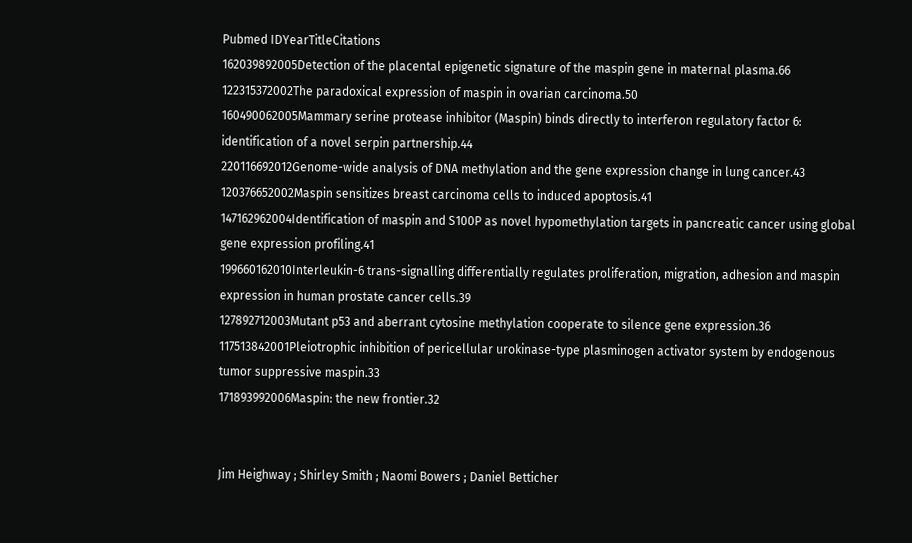Pubmed IDYearTitleCitations
162039892005Detection of the placental epigenetic signature of the maspin gene in maternal plasma.66
122315372002The paradoxical expression of maspin in ovarian carcinoma.50
160490062005Mammary serine protease inhibitor (Maspin) binds directly to interferon regulatory factor 6: identification of a novel serpin partnership.44
220116692012Genome-wide analysis of DNA methylation and the gene expression change in lung cancer.43
120376652002Maspin sensitizes breast carcinoma cells to induced apoptosis.41
147162962004Identification of maspin and S100P as novel hypomethylation targets in pancreatic cancer using global gene expression profiling.41
199660162010Interleukin-6 trans-signalling differentially regulates proliferation, migration, adhesion and maspin expression in human prostate cancer cells.39
127892712003Mutant p53 and aberrant cytosine methylation cooperate to silence gene expression.36
117513842001Pleiotrophic inhibition of pericellular urokinase-type plasminogen activator system by endogenous tumor suppressive maspin.33
171893992006Maspin: the new frontier.32


Jim Heighway ; Shirley Smith ; Naomi Bowers ; Daniel Betticher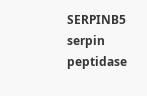SERPINB5 serpin peptidase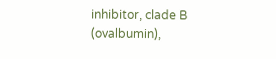inhibitor, clade B (ovalbumin),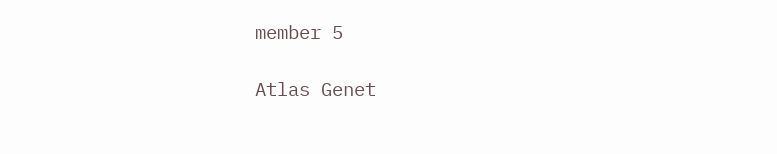member 5

Atlas Genet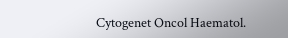Cytogenet Oncol Haematol.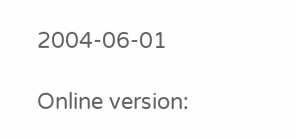2004-06-01

Online version: